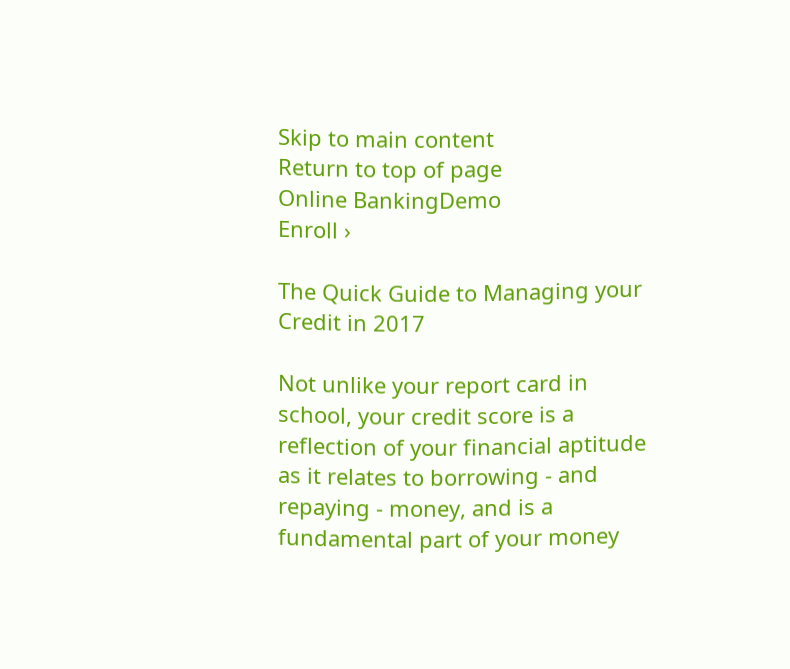Skip to main content
Return to top of page
Online BankingDemo
Enroll ›

The Quick Guide to Managing your Credit in 2017

Not unlike your report card in school, your credit score is a reflection of your financial aptitude as it relates to borrowing - and repaying - money, and is a fundamental part of your money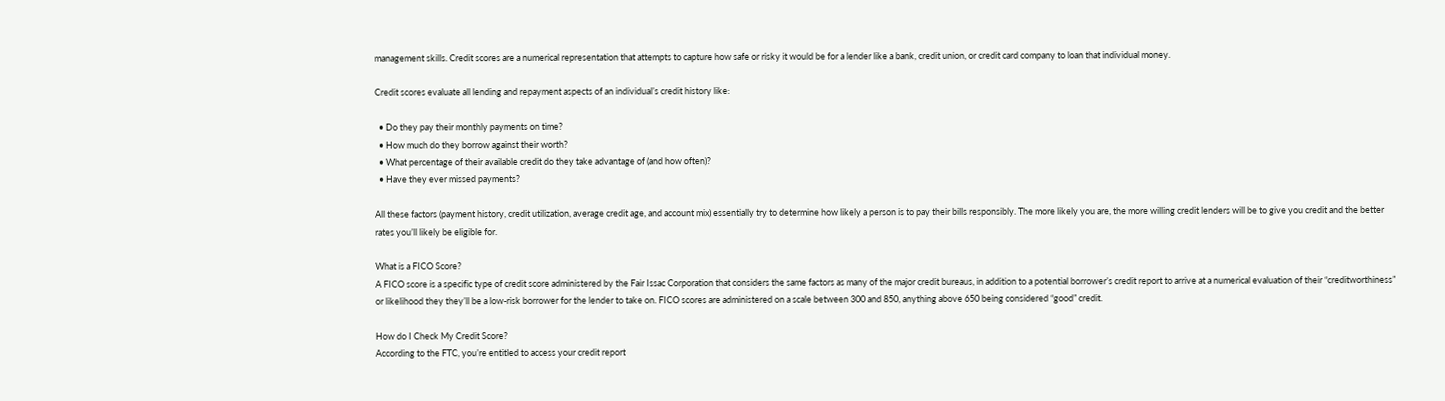management skills. Credit scores are a numerical representation that attempts to capture how safe or risky it would be for a lender like a bank, credit union, or credit card company to loan that individual money.

Credit scores evaluate all lending and repayment aspects of an individual’s credit history like:

  • Do they pay their monthly payments on time?
  • How much do they borrow against their worth?
  • What percentage of their available credit do they take advantage of (and how often)?
  • Have they ever missed payments?

All these factors (payment history, credit utilization, average credit age, and account mix) essentially try to determine how likely a person is to pay their bills responsibly. The more likely you are, the more willing credit lenders will be to give you credit and the better rates you’ll likely be eligible for.

What is a FICO Score?
A FICO score is a specific type of credit score administered by the Fair Issac Corporation that considers the same factors as many of the major credit bureaus, in addition to a potential borrower’s credit report to arrive at a numerical evaluation of their “creditworthiness” or likelihood they they’ll be a low-risk borrower for the lender to take on. FICO scores are administered on a scale between 300 and 850, anything above 650 being considered “good” credit.

How do I Check My Credit Score?
According to the FTC, you’re entitled to access your credit report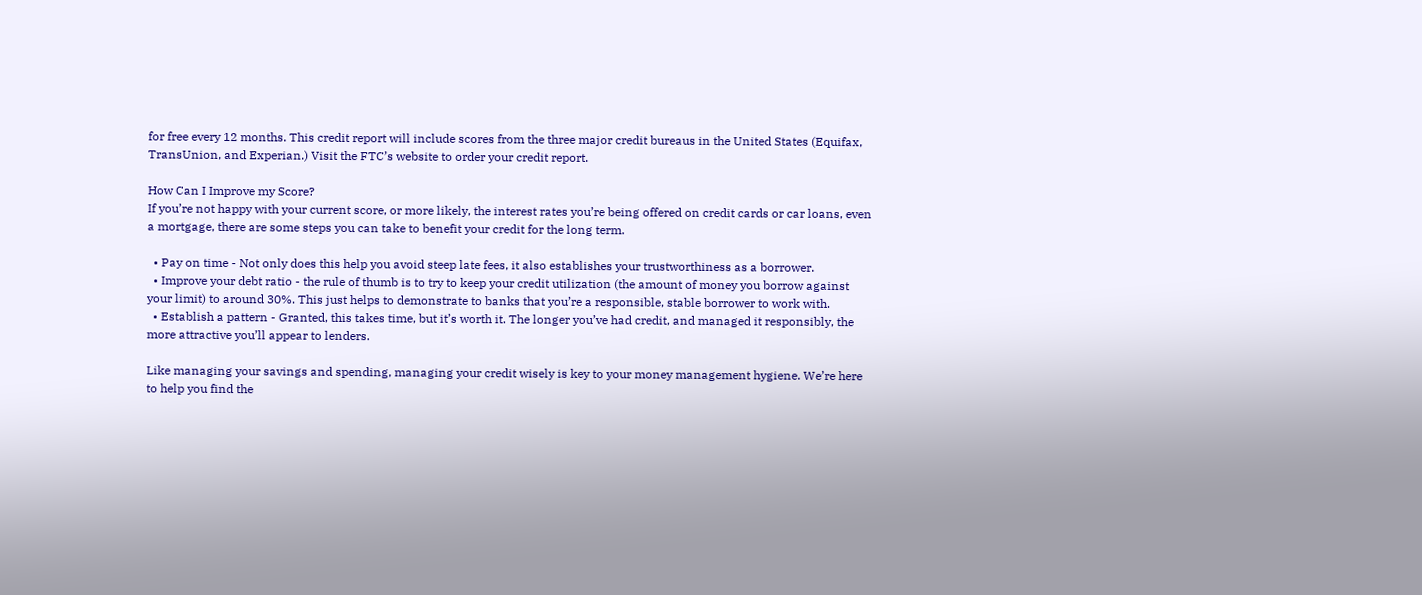for free every 12 months. This credit report will include scores from the three major credit bureaus in the United States (Equifax, TransUnion, and Experian.) Visit the FTC’s website to order your credit report.

How Can I Improve my Score?
If you’re not happy with your current score, or more likely, the interest rates you’re being offered on credit cards or car loans, even a mortgage, there are some steps you can take to benefit your credit for the long term.

  • Pay on time - Not only does this help you avoid steep late fees, it also establishes your trustworthiness as a borrower.
  • Improve your debt ratio - the rule of thumb is to try to keep your credit utilization (the amount of money you borrow against your limit) to around 30%. This just helps to demonstrate to banks that you’re a responsible, stable borrower to work with.
  • Establish a pattern - Granted, this takes time, but it’s worth it. The longer you’ve had credit, and managed it responsibly, the more attractive you’ll appear to lenders.

Like managing your savings and spending, managing your credit wisely is key to your money management hygiene. We’re here to help you find the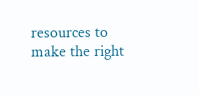resources to make the right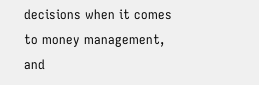decisions when it comes to money management, and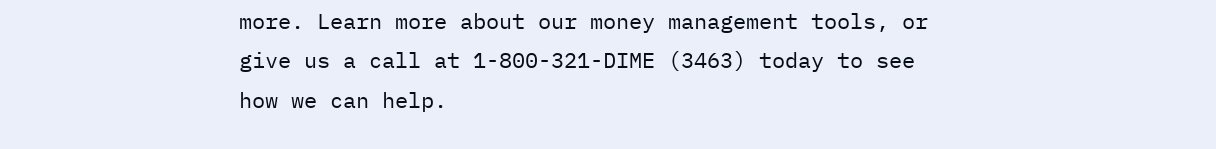more. Learn more about our money management tools, or give us a call at 1-800-321-DIME (3463) today to see how we can help.